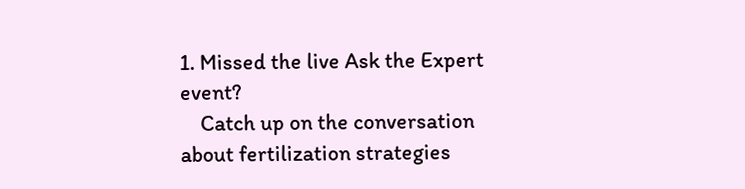1. Missed the live Ask the Expert event?
    Catch up on the conversation about fertilization strategies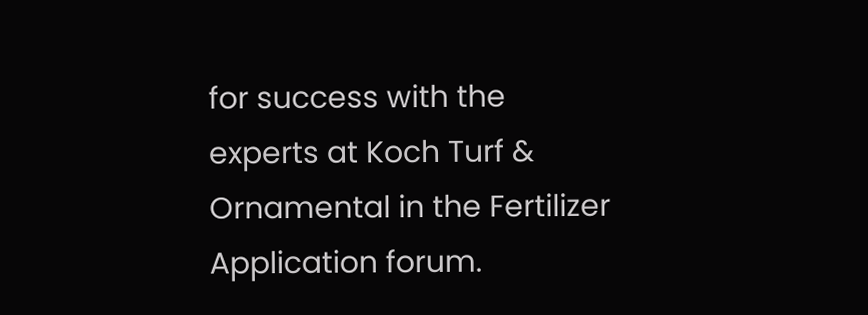for success with the experts at Koch Turf & Ornamental in the Fertilizer Application forum.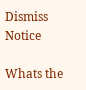Dismiss Notice

Whats the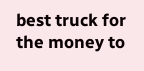best truck for the money to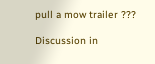pull a mow trailer ???

Discussion in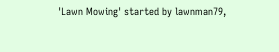'Lawn Mowing' started by lawnman79,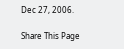Dec 27, 2006.

Share This Page